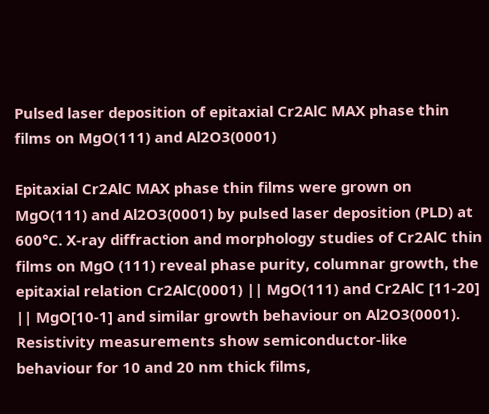Pulsed laser deposition of epitaxial Cr2AlC MAX phase thin films on MgO(111) and Al2O3(0001)

Epitaxial Cr2AlC MAX phase thin films were grown on MgO(111) and Al2O3(0001) by pulsed laser deposition (PLD) at 600°C. X-ray diffraction and morphology studies of Cr2AlC thin films on MgO (111) reveal phase purity, columnar growth, the epitaxial relation Cr2AlC(0001) || MgO(111) and Cr2AlC [11-20] || MgO[10-1] and similar growth behaviour on Al2O3(0001). Resistivity measurements show semiconductor-like behaviour for 10 and 20 nm thick films,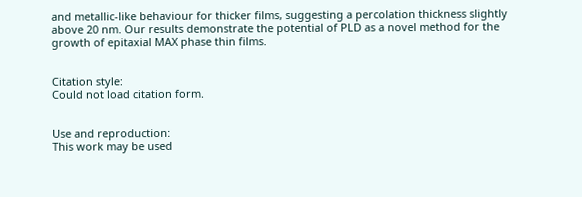and metallic-like behaviour for thicker films, suggesting a percolation thickness slightly above 20 nm. Our results demonstrate the potential of PLD as a novel method for the growth of epitaxial MAX phase thin films.


Citation style:
Could not load citation form.


Use and reproduction:
This work may be used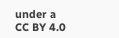under a
CC BY 4.0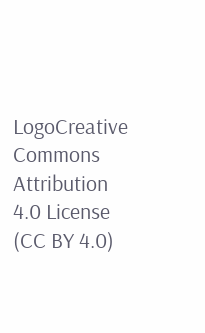LogoCreative Commons Attribution 4.0 License (CC BY 4.0)